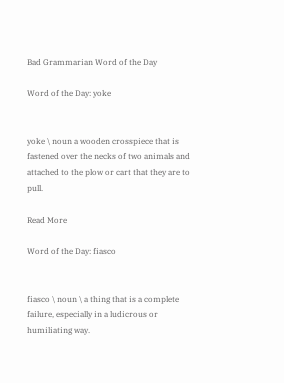Bad Grammarian Word of the Day

Word of the Day: yoke


yoke \ noun a wooden crosspiece that is fastened over the necks of two animals and attached to the plow or cart that they are to pull.

Read More

Word of the Day: fiasco


fiasco \ noun \ a thing that is a complete failure, especially in a ludicrous or humiliating way.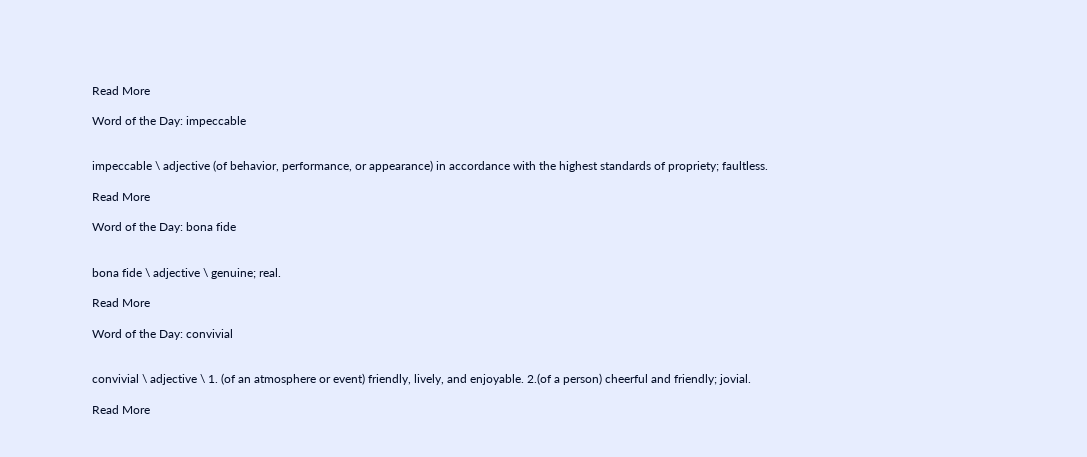Read More

Word of the Day: impeccable


impeccable \ adjective (of behavior, performance, or appearance) in accordance with the highest standards of propriety; faultless.

Read More

Word of the Day: bona fide


bona fide \ adjective \ genuine; real.

Read More

Word of the Day: convivial


convivial \ adjective \ 1. (of an atmosphere or event) friendly, lively, and enjoyable. 2.(of a person) cheerful and friendly; jovial.

Read More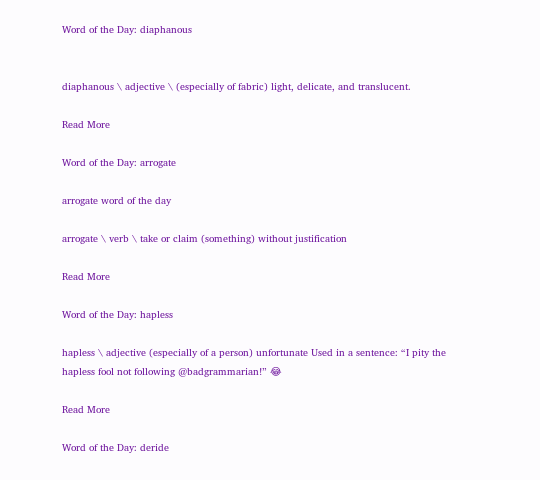Word of the Day: diaphanous


diaphanous \ adjective \ (especially of fabric) light, delicate, and translucent.

Read More

Word of the Day: arrogate

arrogate word of the day

arrogate \ verb \ take or claim (something) without justification

Read More

Word of the Day: hapless

hapless \ adjective (especially of a person) unfortunate Used in a sentence: “I pity the hapless fool not following @badgrammarian!” 😂

Read More

Word of the Day: deride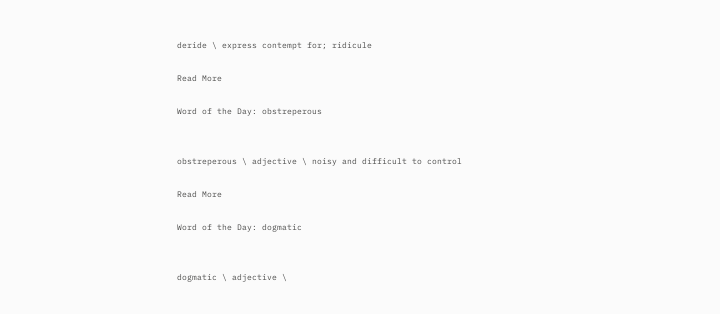deride \ express contempt for; ridicule

Read More

Word of the Day: obstreperous


obstreperous \ adjective \ noisy and difficult to control

Read More

Word of the Day: dogmatic


dogmatic \ adjective \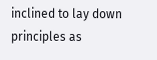inclined to lay down principles as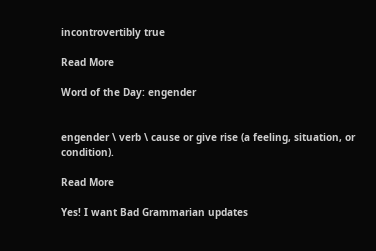incontrovertibly true

Read More

Word of the Day: engender


engender \ verb \ cause or give rise (a feeling, situation, or condition).

Read More

Yes! I want Bad Grammarian updates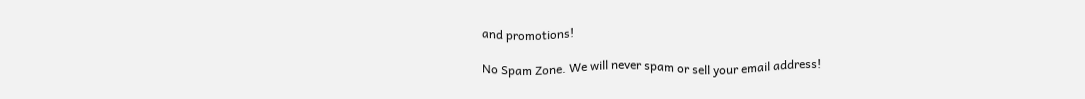and promotions!

No Spam Zone. We will never spam or sell your email address!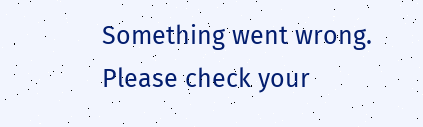Something went wrong. Please check your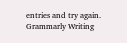entries and try again.
Grammarly Writing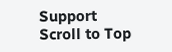Support
Scroll to Top